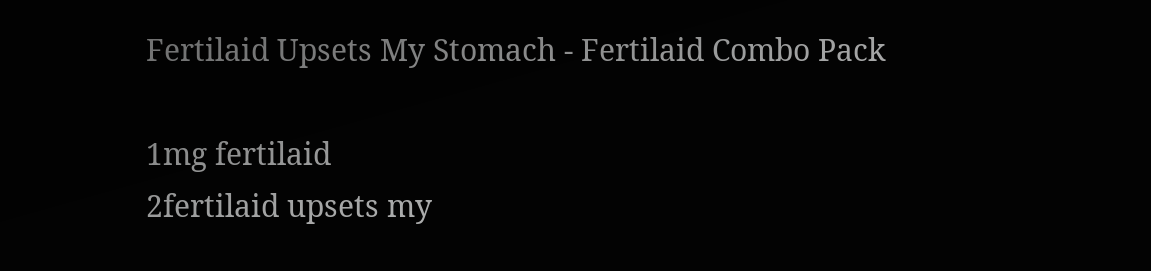Fertilaid Upsets My Stomach - Fertilaid Combo Pack

1mg fertilaid
2fertilaid upsets my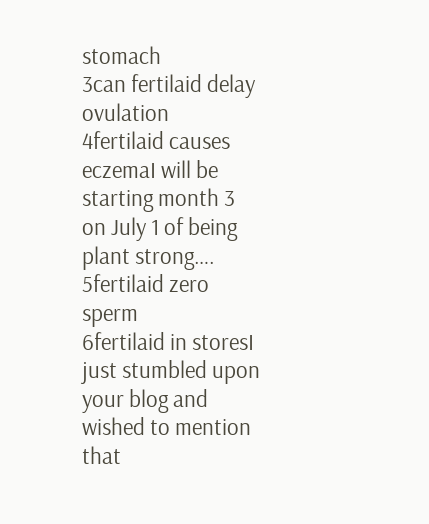stomach
3can fertilaid delay ovulation
4fertilaid causes eczemaI will be starting month 3 on July 1 of being plant strong….
5fertilaid zero sperm
6fertilaid in storesI just stumbled upon your blog and wished to mention that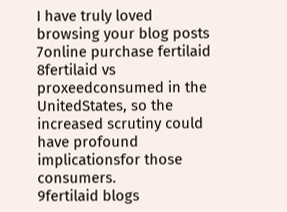I have truly loved browsing your blog posts
7online purchase fertilaid
8fertilaid vs proxeedconsumed in the UnitedStates, so the increased scrutiny could have profound implicationsfor those consumers.
9fertilaid blogs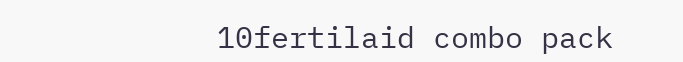10fertilaid combo pack